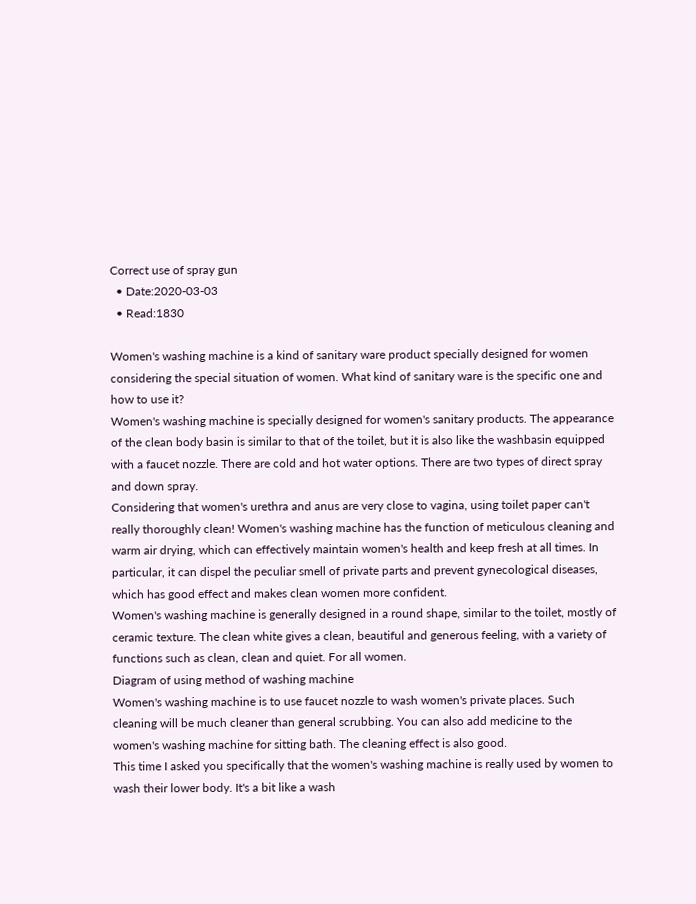Correct use of spray gun
  • Date:2020-03-03
  • Read:1830

Women's washing machine is a kind of sanitary ware product specially designed for women considering the special situation of women. What kind of sanitary ware is the specific one and how to use it?
Women's washing machine is specially designed for women's sanitary products. The appearance of the clean body basin is similar to that of the toilet, but it is also like the washbasin equipped with a faucet nozzle. There are cold and hot water options. There are two types of direct spray and down spray.
Considering that women's urethra and anus are very close to vagina, using toilet paper can't really thoroughly clean! Women's washing machine has the function of meticulous cleaning and warm air drying, which can effectively maintain women's health and keep fresh at all times. In particular, it can dispel the peculiar smell of private parts and prevent gynecological diseases, which has good effect and makes clean women more confident.
Women's washing machine is generally designed in a round shape, similar to the toilet, mostly of ceramic texture. The clean white gives a clean, beautiful and generous feeling, with a variety of functions such as clean, clean and quiet. For all women.
Diagram of using method of washing machine
Women's washing machine is to use faucet nozzle to wash women's private places. Such cleaning will be much cleaner than general scrubbing. You can also add medicine to the women's washing machine for sitting bath. The cleaning effect is also good.
This time I asked you specifically that the women's washing machine is really used by women to wash their lower body. It's a bit like a wash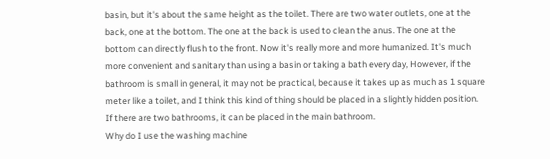basin, but it's about the same height as the toilet. There are two water outlets, one at the back, one at the bottom. The one at the back is used to clean the anus. The one at the bottom can directly flush to the front. Now it's really more and more humanized. It's much more convenient and sanitary than using a basin or taking a bath every day, However, if the bathroom is small in general, it may not be practical, because it takes up as much as 1 square meter like a toilet, and I think this kind of thing should be placed in a slightly hidden position. If there are two bathrooms, it can be placed in the main bathroom.
Why do I use the washing machine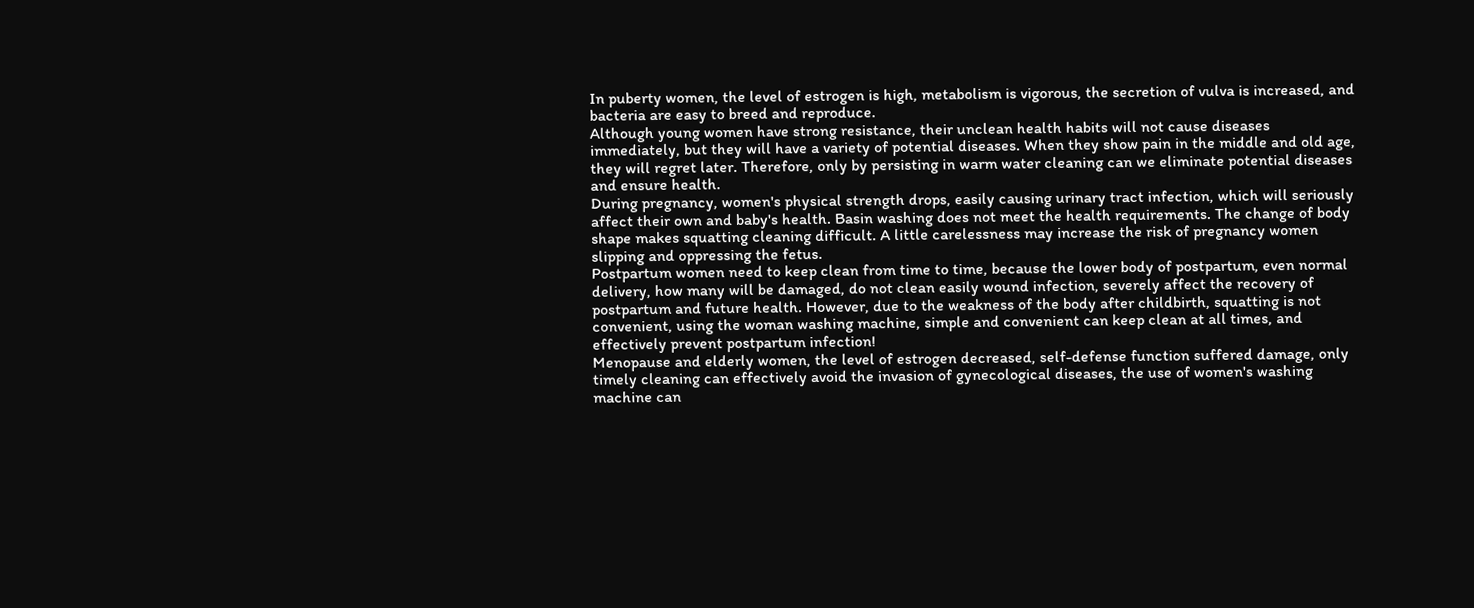In puberty women, the level of estrogen is high, metabolism is vigorous, the secretion of vulva is increased, and bacteria are easy to breed and reproduce.
Although young women have strong resistance, their unclean health habits will not cause diseases immediately, but they will have a variety of potential diseases. When they show pain in the middle and old age, they will regret later. Therefore, only by persisting in warm water cleaning can we eliminate potential diseases and ensure health.
During pregnancy, women's physical strength drops, easily causing urinary tract infection, which will seriously affect their own and baby's health. Basin washing does not meet the health requirements. The change of body shape makes squatting cleaning difficult. A little carelessness may increase the risk of pregnancy women slipping and oppressing the fetus.
Postpartum women need to keep clean from time to time, because the lower body of postpartum, even normal delivery, how many will be damaged, do not clean easily wound infection, severely affect the recovery of postpartum and future health. However, due to the weakness of the body after childbirth, squatting is not convenient, using the woman washing machine, simple and convenient can keep clean at all times, and effectively prevent postpartum infection!
Menopause and elderly women, the level of estrogen decreased, self-defense function suffered damage, only timely cleaning can effectively avoid the invasion of gynecological diseases, the use of women's washing machine can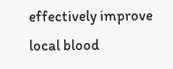effectively improve local blood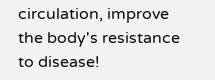circulation, improve the body's resistance to disease!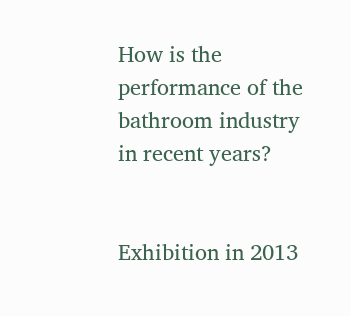How is the performance of the bathroom industry in recent years?


Exhibition in 2013